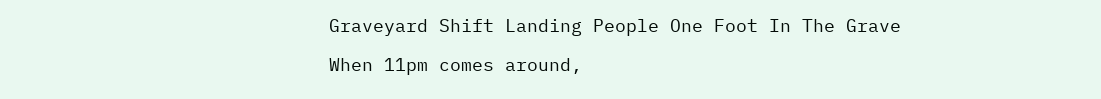Graveyard Shift Landing People One Foot In The Grave

When 11pm comes around,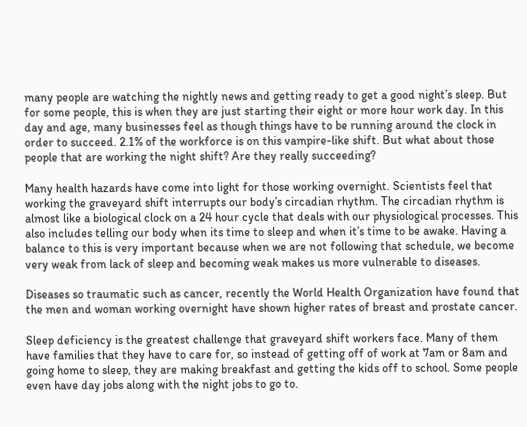many people are watching the nightly news and getting ready to get a good night’s sleep. But for some people, this is when they are just starting their eight or more hour work day. In this day and age, many businesses feel as though things have to be running around the clock in order to succeed. 2.1% of the workforce is on this vampire-like shift. But what about those people that are working the night shift? Are they really succeeding?

Many health hazards have come into light for those working overnight. Scientists feel that working the graveyard shift interrupts our body’s circadian rhythm. The circadian rhythm is almost like a biological clock on a 24 hour cycle that deals with our physiological processes. This also includes telling our body when its time to sleep and when it’s time to be awake. Having a balance to this is very important because when we are not following that schedule, we become very weak from lack of sleep and becoming weak makes us more vulnerable to diseases.

Diseases so traumatic such as cancer, recently the World Health Organization have found that the men and woman working overnight have shown higher rates of breast and prostate cancer.

Sleep deficiency is the greatest challenge that graveyard shift workers face. Many of them have families that they have to care for, so instead of getting off of work at 7am or 8am and going home to sleep, they are making breakfast and getting the kids off to school. Some people even have day jobs along with the night jobs to go to.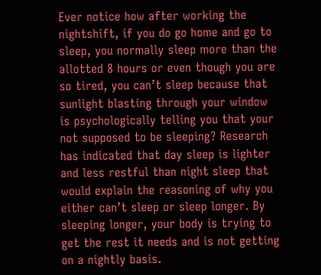Ever notice how after working the nightshift, if you do go home and go to sleep, you normally sleep more than the allotted 8 hours or even though you are so tired, you can’t sleep because that sunlight blasting through your window is psychologically telling you that your not supposed to be sleeping? Research has indicated that day sleep is lighter and less restful than night sleep that would explain the reasoning of why you either can’t sleep or sleep longer. By sleeping longer, your body is trying to get the rest it needs and is not getting on a nightly basis.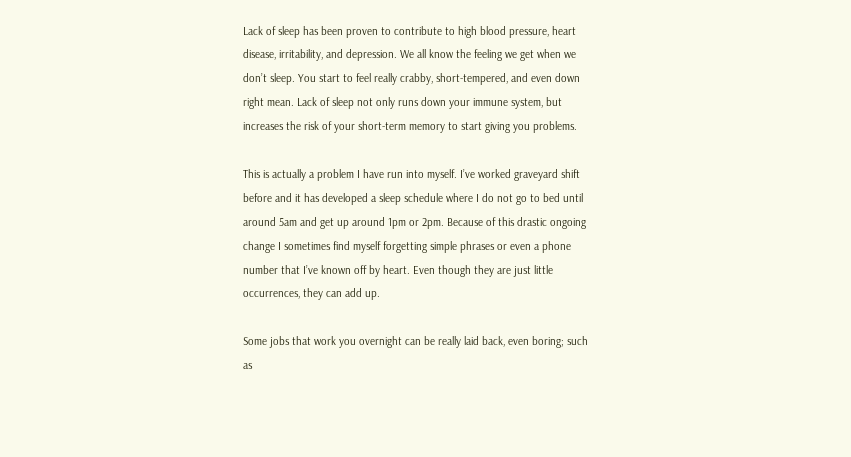Lack of sleep has been proven to contribute to high blood pressure, heart disease, irritability, and depression. We all know the feeling we get when we don’t sleep. You start to feel really crabby, short-tempered, and even down right mean. Lack of sleep not only runs down your immune system, but increases the risk of your short-term memory to start giving you problems.

This is actually a problem I have run into myself. I’ve worked graveyard shift before and it has developed a sleep schedule where I do not go to bed until around 5am and get up around 1pm or 2pm. Because of this drastic ongoing change I sometimes find myself forgetting simple phrases or even a phone number that I’ve known off by heart. Even though they are just little occurrences, they can add up.

Some jobs that work you overnight can be really laid back, even boring; such as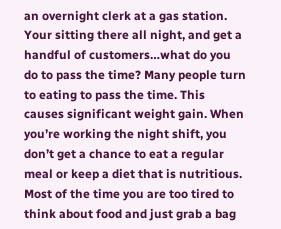an overnight clerk at a gas station. Your sitting there all night, and get a handful of customers…what do you do to pass the time? Many people turn to eating to pass the time. This causes significant weight gain. When you’re working the night shift, you don’t get a chance to eat a regular meal or keep a diet that is nutritious. Most of the time you are too tired to think about food and just grab a bag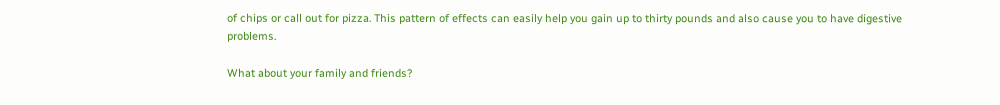of chips or call out for pizza. This pattern of effects can easily help you gain up to thirty pounds and also cause you to have digestive problems.

What about your family and friends?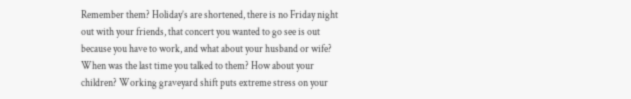Remember them? Holiday’s are shortened, there is no Friday night out with your friends, that concert you wanted to go see is out because you have to work, and what about your husband or wife? When was the last time you talked to them? How about your children? Working graveyard shift puts extreme stress on your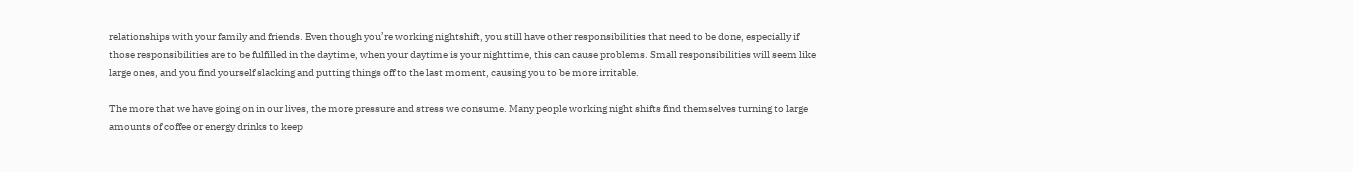relationships with your family and friends. Even though you’re working nightshift, you still have other responsibilities that need to be done, especially if those responsibilities are to be fulfilled in the daytime, when your daytime is your nighttime, this can cause problems. Small responsibilities will seem like large ones, and you find yourself slacking and putting things off to the last moment, causing you to be more irritable.

The more that we have going on in our lives, the more pressure and stress we consume. Many people working night shifts find themselves turning to large amounts of coffee or energy drinks to keep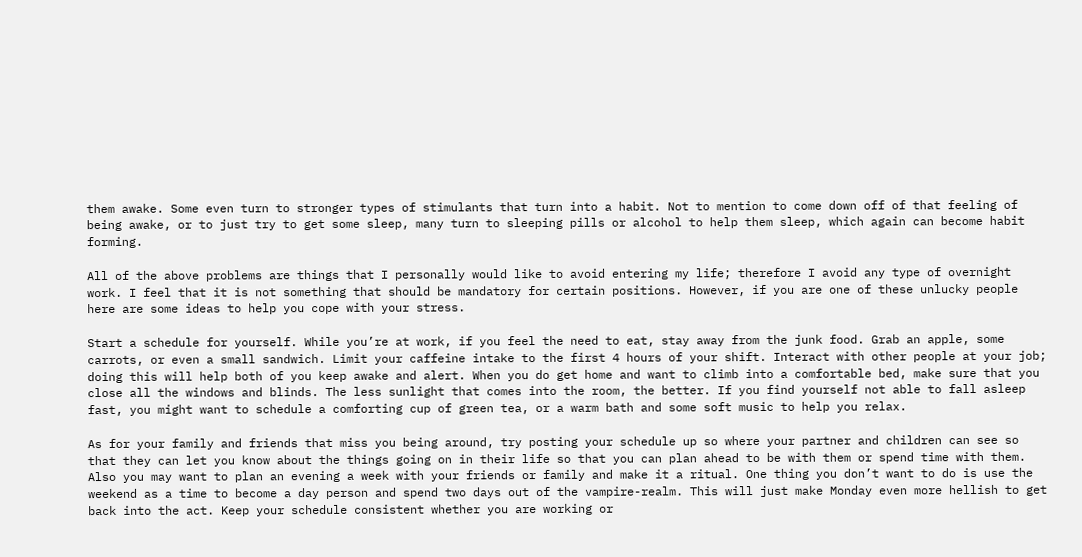them awake. Some even turn to stronger types of stimulants that turn into a habit. Not to mention to come down off of that feeling of being awake, or to just try to get some sleep, many turn to sleeping pills or alcohol to help them sleep, which again can become habit forming.

All of the above problems are things that I personally would like to avoid entering my life; therefore I avoid any type of overnight work. I feel that it is not something that should be mandatory for certain positions. However, if you are one of these unlucky people here are some ideas to help you cope with your stress.

Start a schedule for yourself. While you’re at work, if you feel the need to eat, stay away from the junk food. Grab an apple, some carrots, or even a small sandwich. Limit your caffeine intake to the first 4 hours of your shift. Interact with other people at your job; doing this will help both of you keep awake and alert. When you do get home and want to climb into a comfortable bed, make sure that you close all the windows and blinds. The less sunlight that comes into the room, the better. If you find yourself not able to fall asleep fast, you might want to schedule a comforting cup of green tea, or a warm bath and some soft music to help you relax.

As for your family and friends that miss you being around, try posting your schedule up so where your partner and children can see so that they can let you know about the things going on in their life so that you can plan ahead to be with them or spend time with them. Also you may want to plan an evening a week with your friends or family and make it a ritual. One thing you don’t want to do is use the weekend as a time to become a day person and spend two days out of the vampire-realm. This will just make Monday even more hellish to get back into the act. Keep your schedule consistent whether you are working or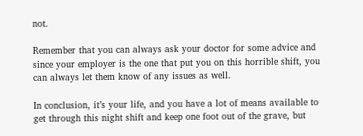not.

Remember that you can always ask your doctor for some advice and since your employer is the one that put you on this horrible shift, you can always let them know of any issues as well.

In conclusion, it’s your life, and you have a lot of means available to get through this night shift and keep one foot out of the grave, but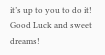it’s up to you to do it! Good Luck and sweet dreams!